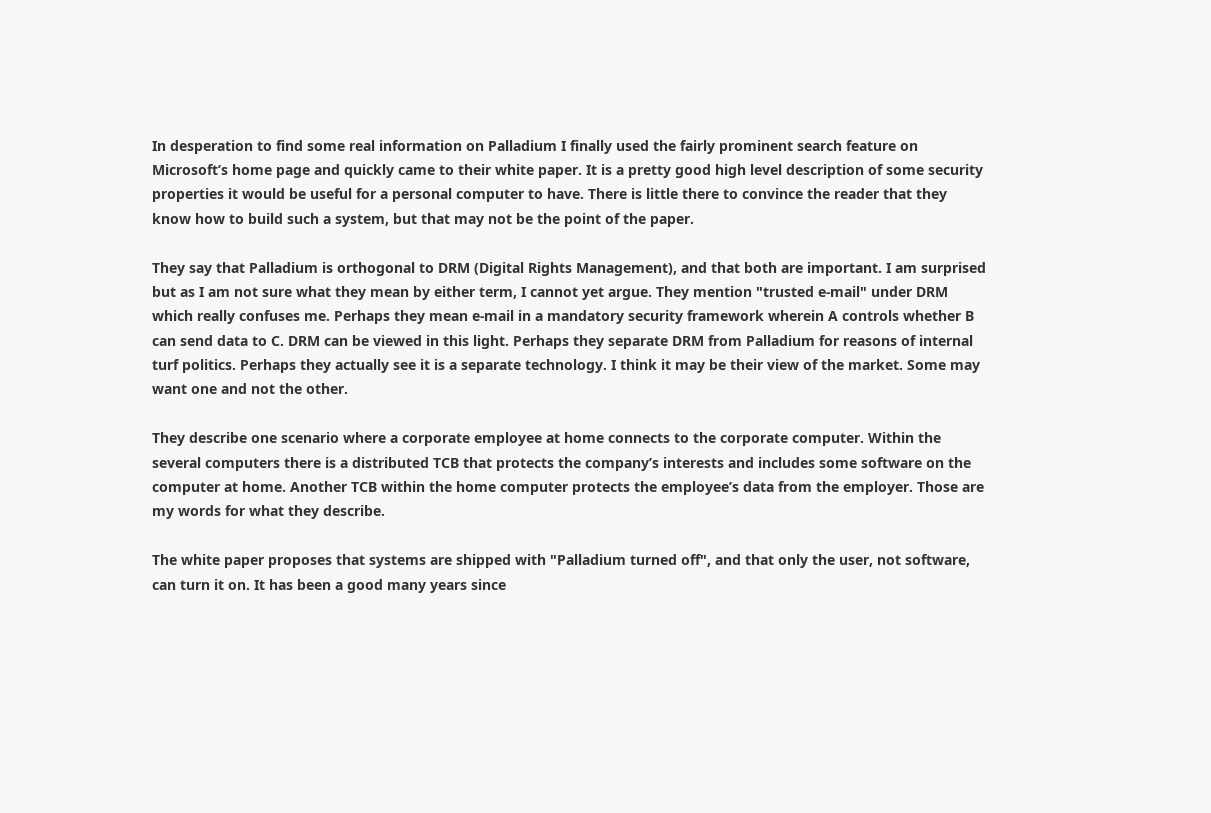In desperation to find some real information on Palladium I finally used the fairly prominent search feature on Microsoft’s home page and quickly came to their white paper. It is a pretty good high level description of some security properties it would be useful for a personal computer to have. There is little there to convince the reader that they know how to build such a system, but that may not be the point of the paper.

They say that Palladium is orthogonal to DRM (Digital Rights Management), and that both are important. I am surprised but as I am not sure what they mean by either term, I cannot yet argue. They mention "trusted e-mail" under DRM which really confuses me. Perhaps they mean e-mail in a mandatory security framework wherein A controls whether B can send data to C. DRM can be viewed in this light. Perhaps they separate DRM from Palladium for reasons of internal turf politics. Perhaps they actually see it is a separate technology. I think it may be their view of the market. Some may want one and not the other.

They describe one scenario where a corporate employee at home connects to the corporate computer. Within the several computers there is a distributed TCB that protects the company’s interests and includes some software on the computer at home. Another TCB within the home computer protects the employee’s data from the employer. Those are my words for what they describe.

The white paper proposes that systems are shipped with "Palladium turned off", and that only the user, not software, can turn it on. It has been a good many years since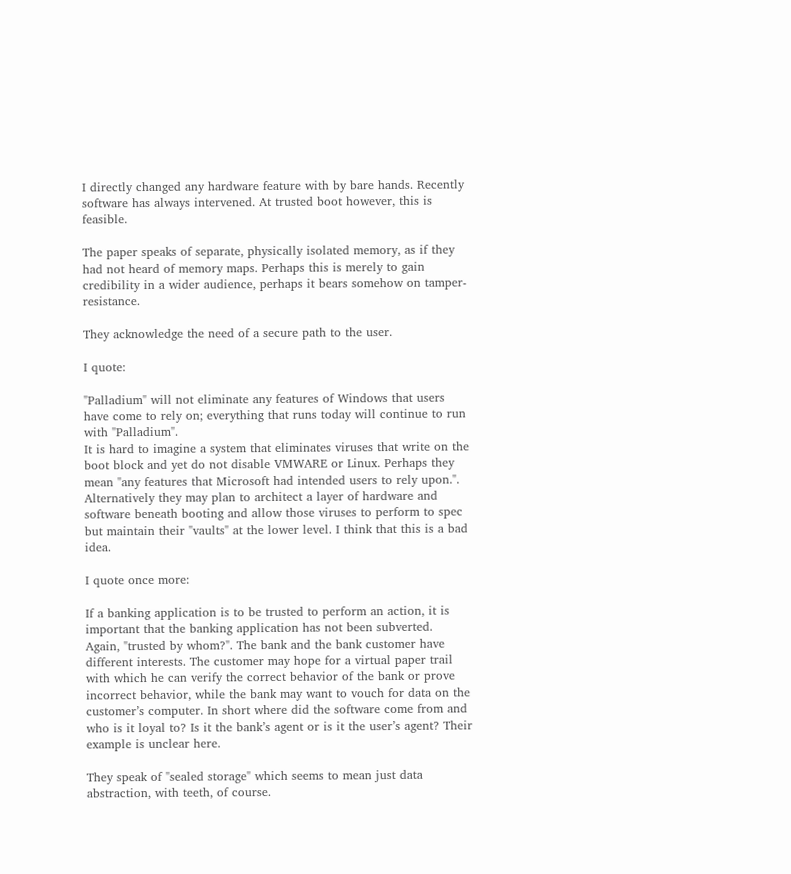I directly changed any hardware feature with by bare hands. Recently software has always intervened. At trusted boot however, this is feasible.

The paper speaks of separate, physically isolated memory, as if they had not heard of memory maps. Perhaps this is merely to gain credibility in a wider audience, perhaps it bears somehow on tamper-resistance.

They acknowledge the need of a secure path to the user.

I quote:

"Palladium" will not eliminate any features of Windows that users have come to rely on; everything that runs today will continue to run with "Palladium".
It is hard to imagine a system that eliminates viruses that write on the boot block and yet do not disable VMWARE or Linux. Perhaps they mean "any features that Microsoft had intended users to rely upon.". Alternatively they may plan to architect a layer of hardware and software beneath booting and allow those viruses to perform to spec but maintain their "vaults" at the lower level. I think that this is a bad idea.

I quote once more:

If a banking application is to be trusted to perform an action, it is important that the banking application has not been subverted.
Again, "trusted by whom?". The bank and the bank customer have different interests. The customer may hope for a virtual paper trail with which he can verify the correct behavior of the bank or prove incorrect behavior, while the bank may want to vouch for data on the customer’s computer. In short where did the software come from and who is it loyal to? Is it the bank’s agent or is it the user’s agent? Their example is unclear here.

They speak of "sealed storage" which seems to mean just data abstraction, with teeth, of course.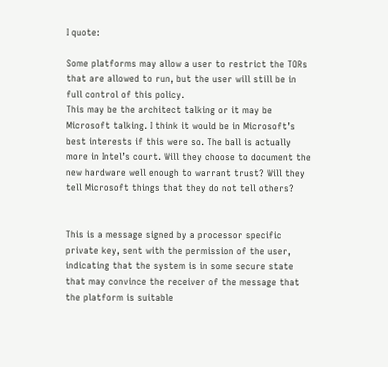I quote:

Some platforms may allow a user to restrict the TORs that are allowed to run, but the user will still be in full control of this policy.
This may be the architect talking or it may be Microsoft talking. I think it would be in Microsoft’s best interests if this were so. The ball is actually more in Intel’s court. Will they choose to document the new hardware well enough to warrant trust? Will they tell Microsoft things that they do not tell others?


This is a message signed by a processor specific private key, sent with the permission of the user, indicating that the system is in some secure state that may convince the receiver of the message that the platform is suitable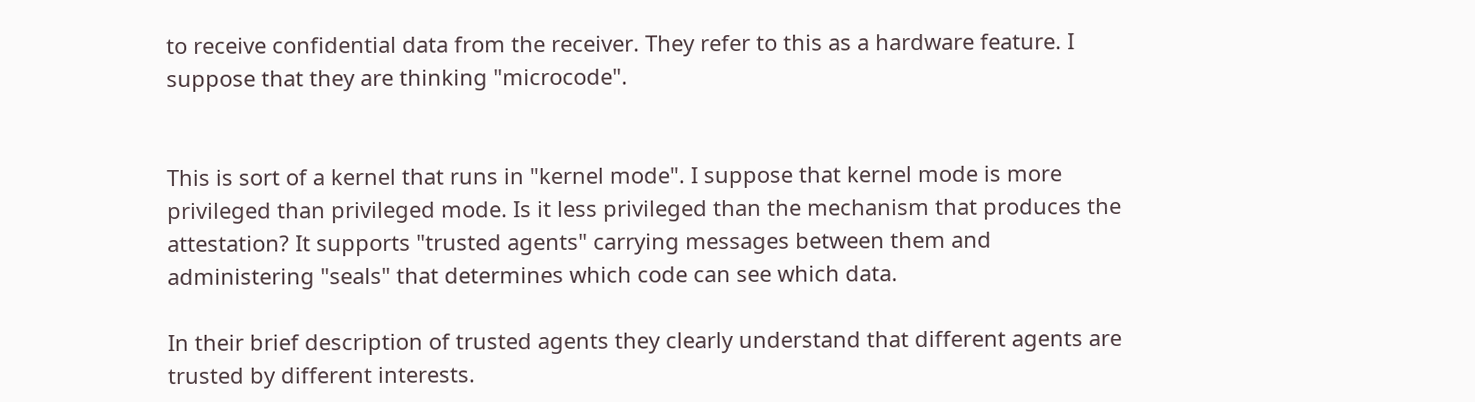to receive confidential data from the receiver. They refer to this as a hardware feature. I suppose that they are thinking "microcode".


This is sort of a kernel that runs in "kernel mode". I suppose that kernel mode is more privileged than privileged mode. Is it less privileged than the mechanism that produces the attestation? It supports "trusted agents" carrying messages between them and administering "seals" that determines which code can see which data.

In their brief description of trusted agents they clearly understand that different agents are trusted by different interests.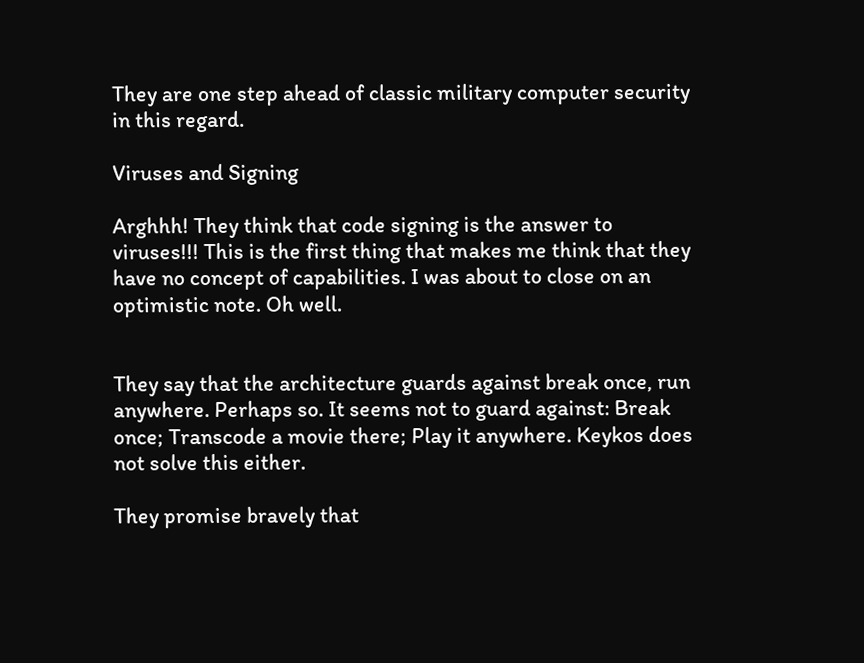They are one step ahead of classic military computer security in this regard.

Viruses and Signing

Arghhh! They think that code signing is the answer to viruses!!! This is the first thing that makes me think that they have no concept of capabilities. I was about to close on an optimistic note. Oh well.


They say that the architecture guards against break once, run anywhere. Perhaps so. It seems not to guard against: Break once; Transcode a movie there; Play it anywhere. Keykos does not solve this either.

They promise bravely that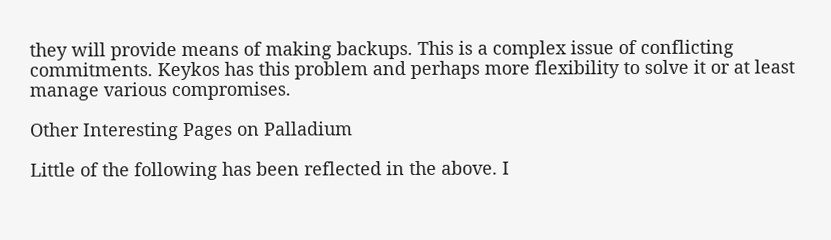they will provide means of making backups. This is a complex issue of conflicting commitments. Keykos has this problem and perhaps more flexibility to solve it or at least manage various compromises.

Other Interesting Pages on Palladium

Little of the following has been reflected in the above. I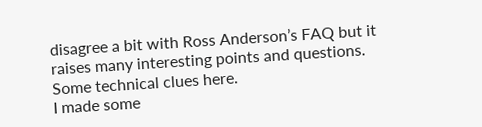disagree a bit with Ross Anderson’s FAQ but it raises many interesting points and questions. Some technical clues here.
I made some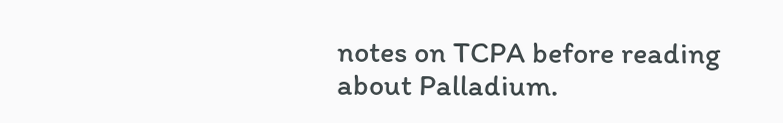notes on TCPA before reading about Palladium.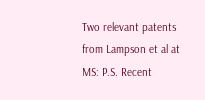Two relevant patents from Lampson et al at MS: P.S. Recent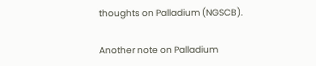thoughts on Palladium (NGSCB).

Another note on Palladium